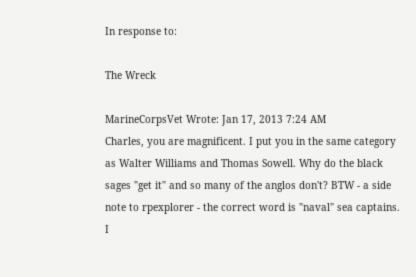In response to:

The Wreck

MarineCorpsVet Wrote: Jan 17, 2013 7:24 AM
Charles, you are magnificent. I put you in the same category as Walter Williams and Thomas Sowell. Why do the black sages "get it" and so many of the anglos don't? BTW - a side note to rpexplorer - the correct word is "naval" sea captains. I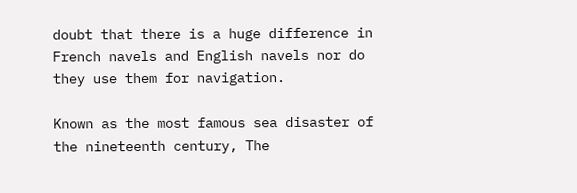doubt that there is a huge difference in French navels and English navels nor do they use them for navigation.

Known as the most famous sea disaster of the nineteenth century, The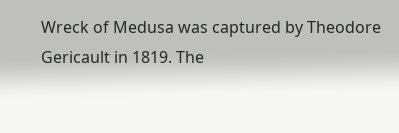Wreck of Medusa was captured by Theodore Gericault in 1819. The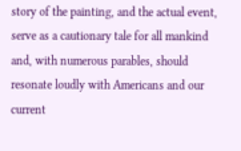story of the painting, and the actual event, serve as a cautionary tale for all mankind and, with numerous parables, should resonate loudly with Americans and our current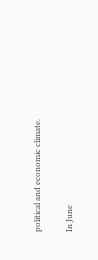political and economic climate.

In June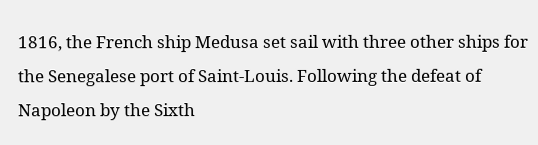1816, the French ship Medusa set sail with three other ships for the Senegalese port of Saint-Louis. Following the defeat of Napoleon by the Sixth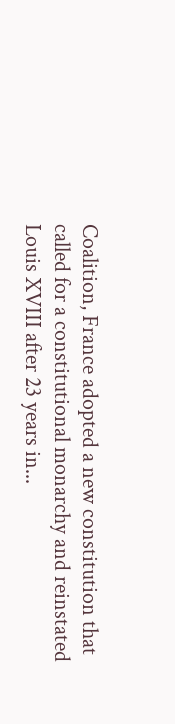Coalition, France adopted a new constitution that called for a constitutional monarchy and reinstated Louis XVIII after 23 years in...